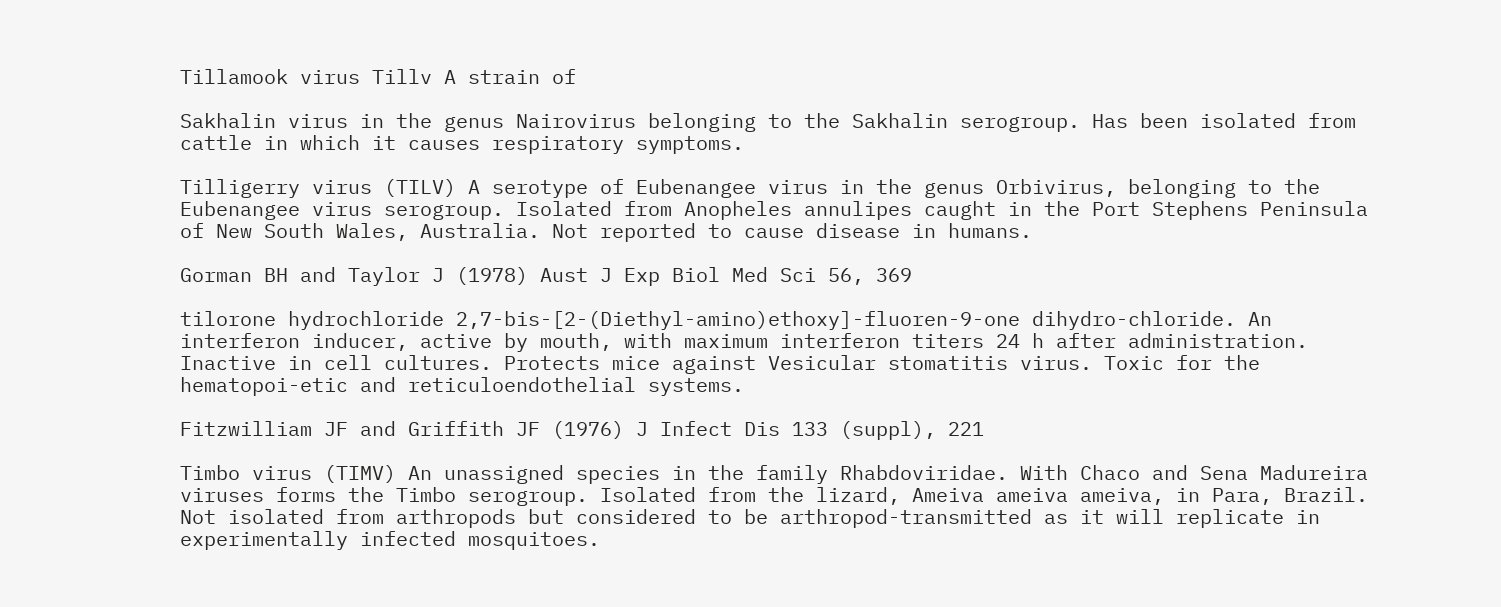Tillamook virus Tillv A strain of

Sakhalin virus in the genus Nairovirus belonging to the Sakhalin serogroup. Has been isolated from cattle in which it causes respiratory symptoms.

Tilligerry virus (TILV) A serotype of Eubenangee virus in the genus Orbivirus, belonging to the Eubenangee virus serogroup. Isolated from Anopheles annulipes caught in the Port Stephens Peninsula of New South Wales, Australia. Not reported to cause disease in humans.

Gorman BH and Taylor J (1978) Aust J Exp Biol Med Sci 56, 369

tilorone hydrochloride 2,7-bis-[2-(Diethyl-amino)ethoxy]-fluoren-9-one dihydro-chloride. An interferon inducer, active by mouth, with maximum interferon titers 24 h after administration. Inactive in cell cultures. Protects mice against Vesicular stomatitis virus. Toxic for the hematopoi-etic and reticuloendothelial systems.

Fitzwilliam JF and Griffith JF (1976) J Infect Dis 133 (suppl), 221

Timbo virus (TIMV) An unassigned species in the family Rhabdoviridae. With Chaco and Sena Madureira viruses forms the Timbo serogroup. Isolated from the lizard, Ameiva ameiva ameiva, in Para, Brazil. Not isolated from arthropods but considered to be arthropod-transmitted as it will replicate in experimentally infected mosquitoes.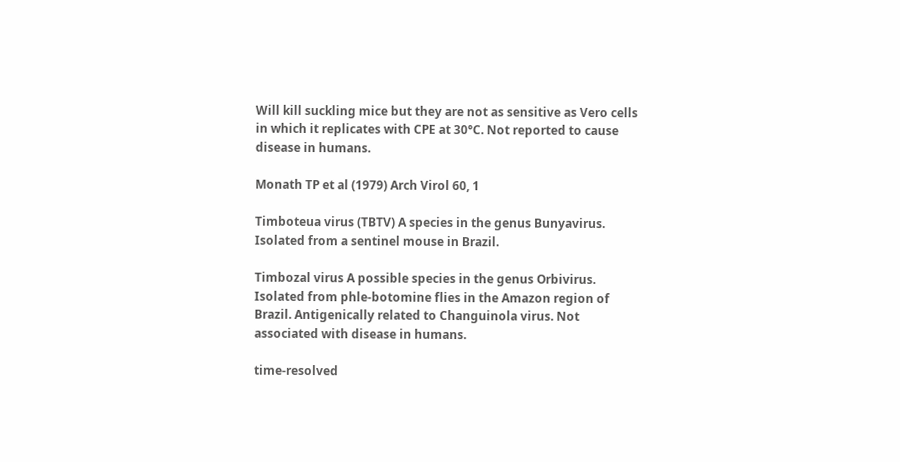Will kill suckling mice but they are not as sensitive as Vero cells in which it replicates with CPE at 30°C. Not reported to cause disease in humans.

Monath TP et al (1979) Arch Virol 60, 1

Timboteua virus (TBTV) A species in the genus Bunyavirus. Isolated from a sentinel mouse in Brazil.

Timbozal virus A possible species in the genus Orbivirus. Isolated from phle-botomine flies in the Amazon region of Brazil. Antigenically related to Changuinola virus. Not associated with disease in humans.

time-resolved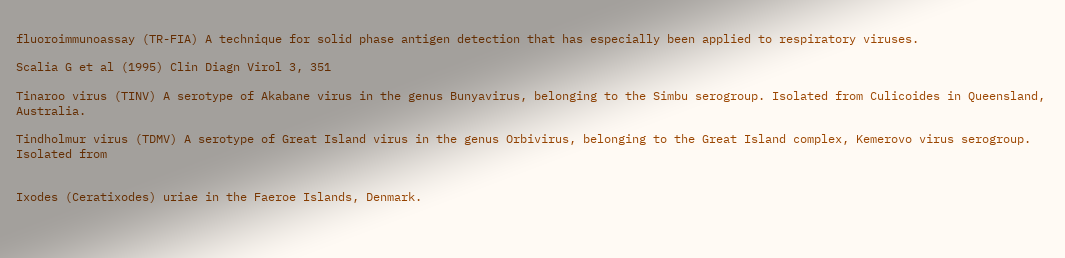fluoroimmunoassay (TR-FIA) A technique for solid phase antigen detection that has especially been applied to respiratory viruses.

Scalia G et al (1995) Clin Diagn Virol 3, 351

Tinaroo virus (TINV) A serotype of Akabane virus in the genus Bunyavirus, belonging to the Simbu serogroup. Isolated from Culicoides in Queensland, Australia.

Tindholmur virus (TDMV) A serotype of Great Island virus in the genus Orbivirus, belonging to the Great Island complex, Kemerovo virus serogroup. Isolated from


Ixodes (Ceratixodes) uriae in the Faeroe Islands, Denmark.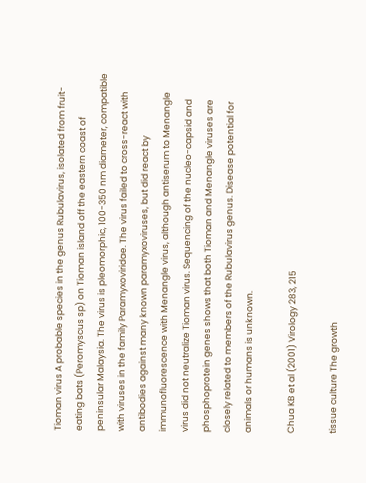Tioman virus A probable species in the genus Rubulavirus, isolated from fruit-eating bats (Peromyscus sp) on Tioman island off the eastern coast of peninsular Malaysia. The virus is pleomorphic, 100-350 nm diameter, compatible with viruses in the family Paramyxoviridae. The virus failed to cross-react with antibodies against many known paramyxoviruses, but did react by immunofluorescence with Menangle virus, although antiserum to Menangle virus did not neutralize Tioman virus. Sequencing of the nucleo-capsid and phosphoprotein genes shows that both Tioman and Menangle viruses are closely related to members of the Rubulavirus genus. Disease potential for animals or humans is unknown.

Chua KB et al (2001) Virology 283, 215

tissue culture The growth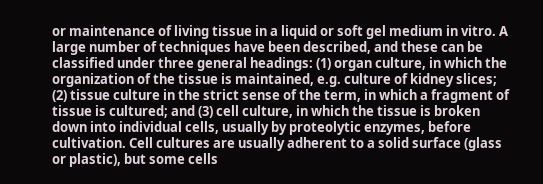or maintenance of living tissue in a liquid or soft gel medium in vitro. A large number of techniques have been described, and these can be classified under three general headings: (1) organ culture, in which the organization of the tissue is maintained, e.g. culture of kidney slices; (2) tissue culture in the strict sense of the term, in which a fragment of tissue is cultured; and (3) cell culture, in which the tissue is broken down into individual cells, usually by proteolytic enzymes, before cultivation. Cell cultures are usually adherent to a solid surface (glass or plastic), but some cells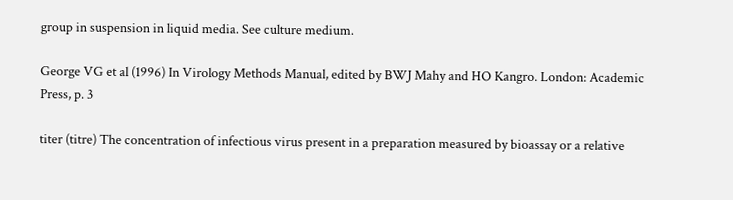group in suspension in liquid media. See culture medium.

George VG et al (1996) In Virology Methods Manual, edited by BWJ Mahy and HO Kangro. London: Academic Press, p. 3

titer (titre) The concentration of infectious virus present in a preparation measured by bioassay or a relative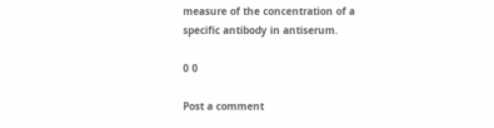measure of the concentration of a specific antibody in antiserum.

0 0

Post a comment